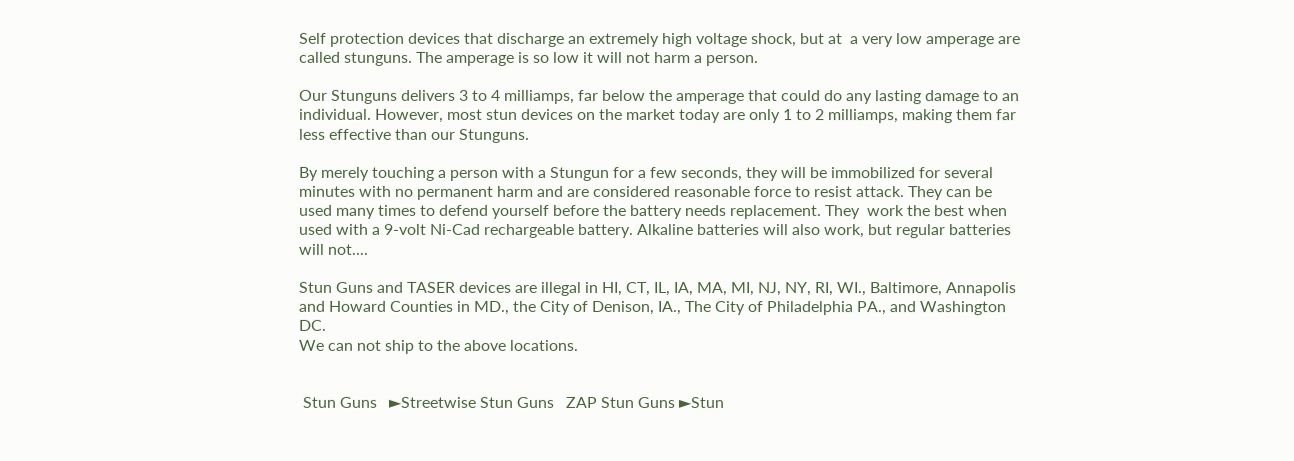Self protection devices that discharge an extremely high voltage shock, but at  a very low amperage are called stunguns. The amperage is so low it will not harm a person.

Our Stunguns delivers 3 to 4 milliamps, far below the amperage that could do any lasting damage to an individual. However, most stun devices on the market today are only 1 to 2 milliamps, making them far less effective than our Stunguns.

By merely touching a person with a Stungun for a few seconds, they will be immobilized for several minutes with no permanent harm and are considered reasonable force to resist attack. They can be used many times to defend yourself before the battery needs replacement. They  work the best when used with a 9-volt Ni-Cad rechargeable battery. Alkaline batteries will also work, but regular batteries will not....

Stun Guns and TASER devices are illegal in HI, CT, IL, IA, MA, MI, NJ, NY, RI, WI., Baltimore, Annapolis and Howard Counties in MD., the City of Denison, IA., The City of Philadelphia PA., and Washington DC.
We can not ship to the above locations.


 Stun Guns   ►Streetwise Stun Guns   ZAP Stun Guns ►Stun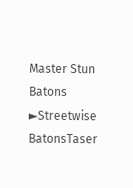Master Stun Batons   ►Streetwise BatonsTaser